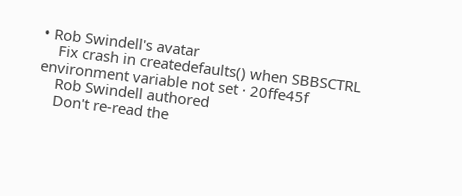• Rob Swindell's avatar
    Fix crash in createdefaults() when SBBSCTRL environment variable not set · 20ffe45f
    Rob Swindell authored
    Don't re-read the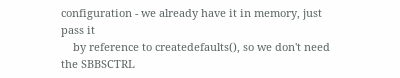configuration - we already have it in memory, just pass it
    by reference to createdefaults(), so we don't need the SBBSCTRL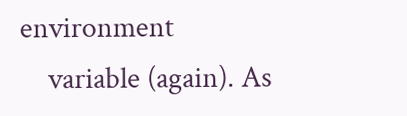environment
    variable (again). As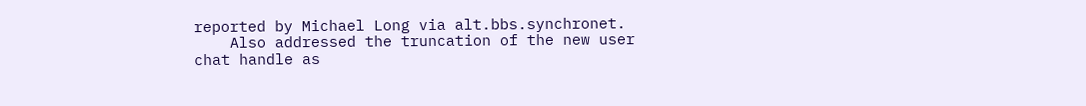reported by Michael Long via alt.bbs.synchronet.
    Also addressed the truncation of the new user chat handle as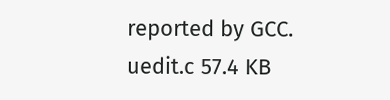reported by GCC.
uedit.c 57.4 KB